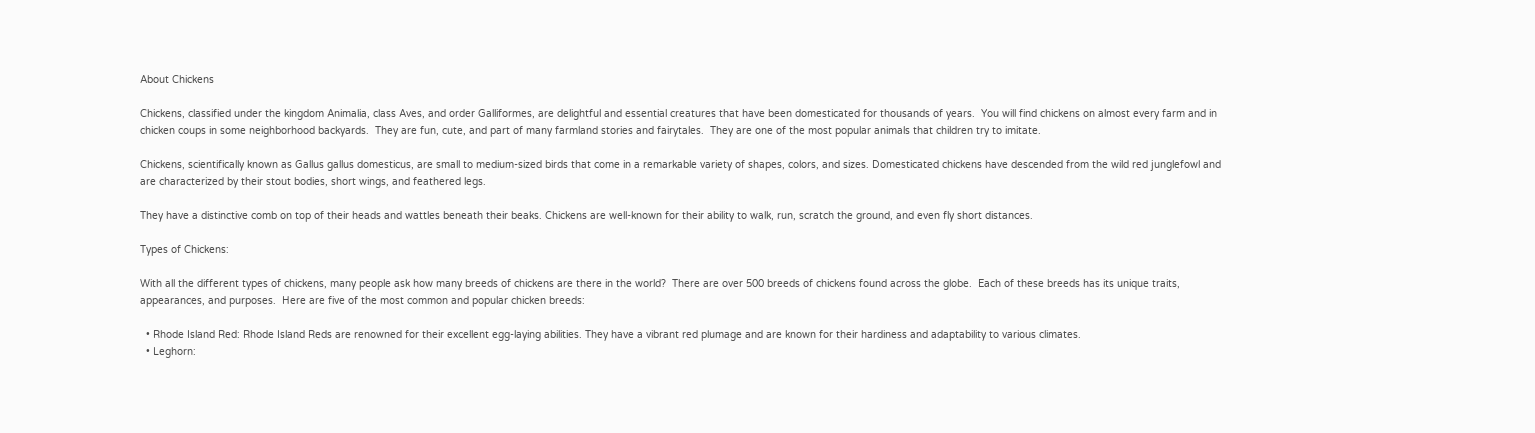About Chickens

Chickens, classified under the kingdom Animalia, class Aves, and order Galliformes, are delightful and essential creatures that have been domesticated for thousands of years.  You will find chickens on almost every farm and in chicken coups in some neighborhood backyards.  They are fun, cute, and part of many farmland stories and fairytales.  They are one of the most popular animals that children try to imitate.

Chickens, scientifically known as Gallus gallus domesticus, are small to medium-sized birds that come in a remarkable variety of shapes, colors, and sizes. Domesticated chickens have descended from the wild red junglefowl and are characterized by their stout bodies, short wings, and feathered legs.

They have a distinctive comb on top of their heads and wattles beneath their beaks. Chickens are well-known for their ability to walk, run, scratch the ground, and even fly short distances.

Types of Chickens:

With all the different types of chickens, many people ask how many breeds of chickens are there in the world?  There are over 500 breeds of chickens found across the globe.  Each of these breeds has its unique traits, appearances, and purposes.  Here are five of the most common and popular chicken breeds:

  • Rhode Island Red: Rhode Island Reds are renowned for their excellent egg-laying abilities. They have a vibrant red plumage and are known for their hardiness and adaptability to various climates.
  • Leghorn: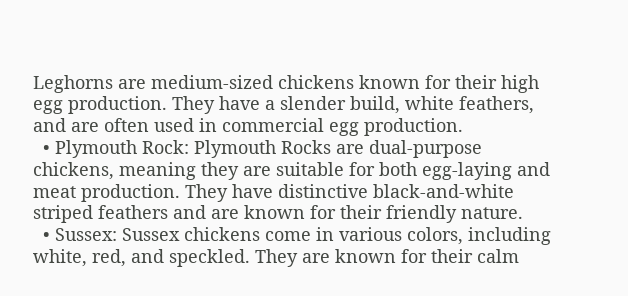Leghorns are medium-sized chickens known for their high egg production. They have a slender build, white feathers, and are often used in commercial egg production.
  • Plymouth Rock: Plymouth Rocks are dual-purpose chickens, meaning they are suitable for both egg-laying and meat production. They have distinctive black-and-white striped feathers and are known for their friendly nature.
  • Sussex: Sussex chickens come in various colors, including white, red, and speckled. They are known for their calm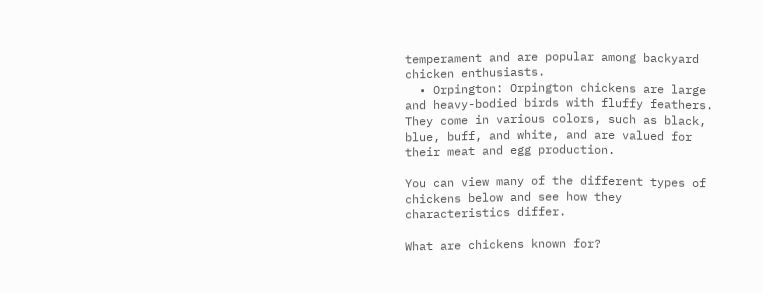temperament and are popular among backyard chicken enthusiasts.
  • Orpington: Orpington chickens are large and heavy-bodied birds with fluffy feathers. They come in various colors, such as black, blue, buff, and white, and are valued for their meat and egg production.

You can view many of the different types of chickens below and see how they characteristics differ.

What are chickens known for?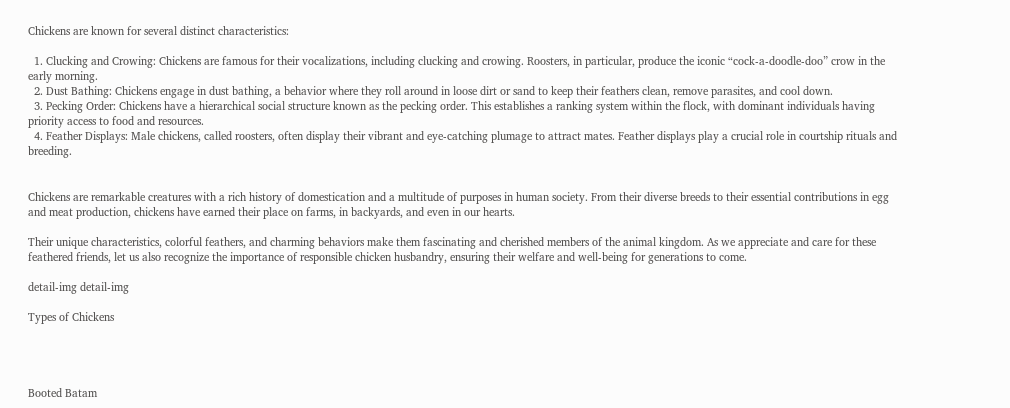Chickens are known for several distinct characteristics:

  1. Clucking and Crowing: Chickens are famous for their vocalizations, including clucking and crowing. Roosters, in particular, produce the iconic “cock-a-doodle-doo” crow in the early morning.
  2. Dust Bathing: Chickens engage in dust bathing, a behavior where they roll around in loose dirt or sand to keep their feathers clean, remove parasites, and cool down.
  3. Pecking Order: Chickens have a hierarchical social structure known as the pecking order. This establishes a ranking system within the flock, with dominant individuals having priority access to food and resources.
  4. Feather Displays: Male chickens, called roosters, often display their vibrant and eye-catching plumage to attract mates. Feather displays play a crucial role in courtship rituals and breeding.


Chickens are remarkable creatures with a rich history of domestication and a multitude of purposes in human society. From their diverse breeds to their essential contributions in egg and meat production, chickens have earned their place on farms, in backyards, and even in our hearts.

Their unique characteristics, colorful feathers, and charming behaviors make them fascinating and cherished members of the animal kingdom. As we appreciate and care for these feathered friends, let us also recognize the importance of responsible chicken husbandry, ensuring their welfare and well-being for generations to come.

detail-img detail-img

Types of Chickens




Booted Batam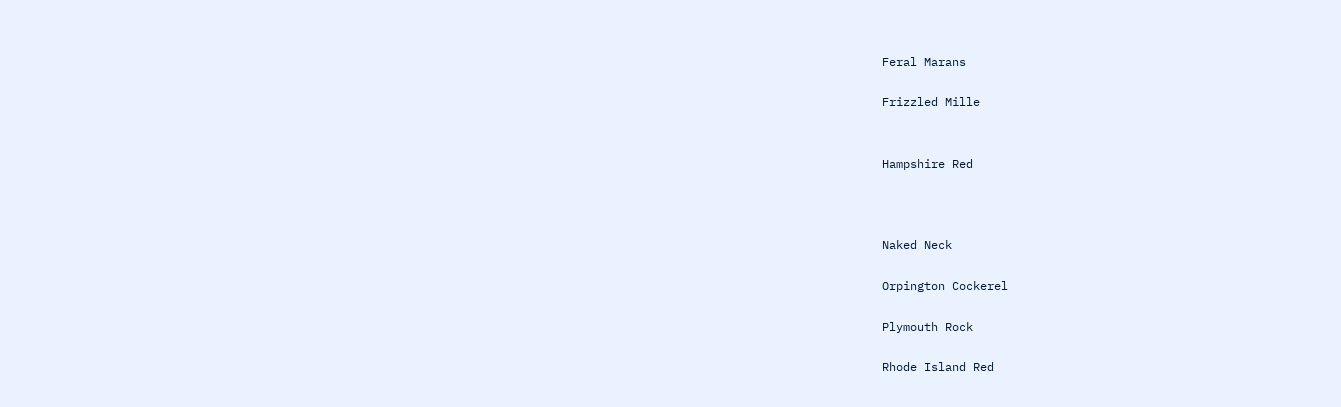Feral Marans

Frizzled Mille


Hampshire Red



Naked Neck

Orpington Cockerel

Plymouth Rock

Rhode Island Red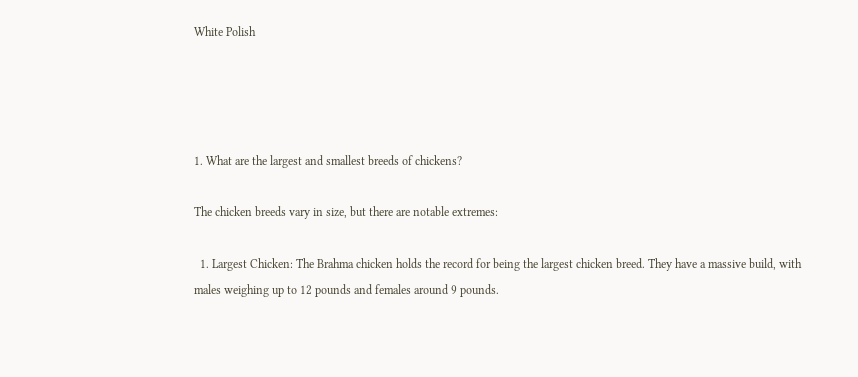White Polish




1. What are the largest and smallest breeds of chickens?

The chicken breeds vary in size, but there are notable extremes:

  1. Largest Chicken: The Brahma chicken holds the record for being the largest chicken breed. They have a massive build, with males weighing up to 12 pounds and females around 9 pounds.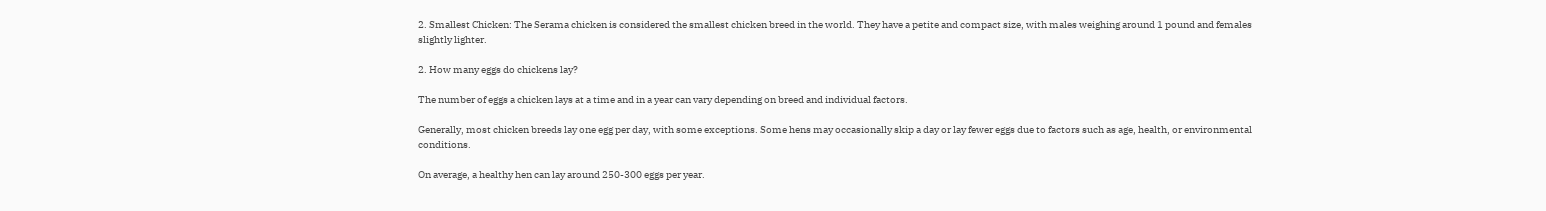2. Smallest Chicken: The Serama chicken is considered the smallest chicken breed in the world. They have a petite and compact size, with males weighing around 1 pound and females slightly lighter.

2. How many eggs do chickens lay?

The number of eggs a chicken lays at a time and in a year can vary depending on breed and individual factors.

Generally, most chicken breeds lay one egg per day, with some exceptions. Some hens may occasionally skip a day or lay fewer eggs due to factors such as age, health, or environmental conditions.

On average, a healthy hen can lay around 250-300 eggs per year.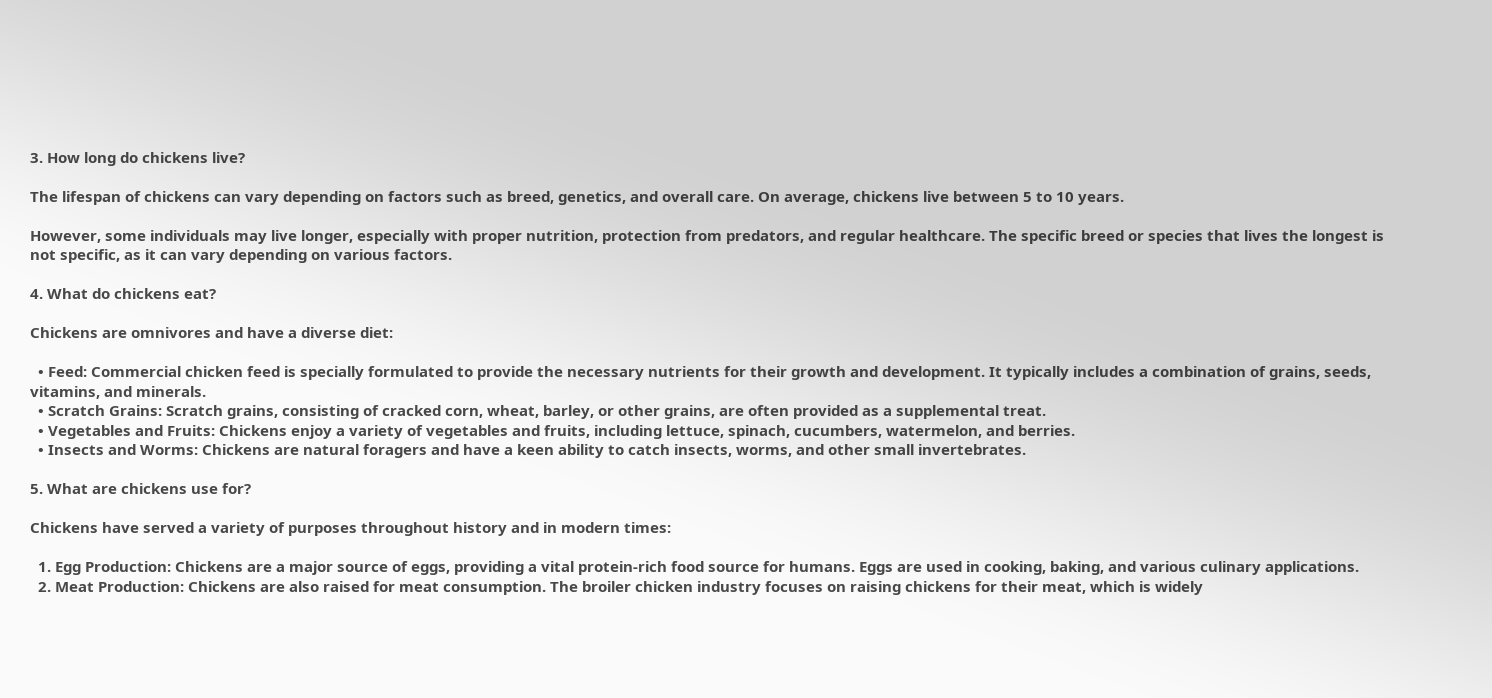3. How long do chickens live?

The lifespan of chickens can vary depending on factors such as breed, genetics, and overall care. On average, chickens live between 5 to 10 years.

However, some individuals may live longer, especially with proper nutrition, protection from predators, and regular healthcare. The specific breed or species that lives the longest is not specific, as it can vary depending on various factors.

4. What do chickens eat?

Chickens are omnivores and have a diverse diet:

  • Feed: Commercial chicken feed is specially formulated to provide the necessary nutrients for their growth and development. It typically includes a combination of grains, seeds, vitamins, and minerals.
  • Scratch Grains: Scratch grains, consisting of cracked corn, wheat, barley, or other grains, are often provided as a supplemental treat.
  • Vegetables and Fruits: Chickens enjoy a variety of vegetables and fruits, including lettuce, spinach, cucumbers, watermelon, and berries.
  • Insects and Worms: Chickens are natural foragers and have a keen ability to catch insects, worms, and other small invertebrates.

5. What are chickens use for?

Chickens have served a variety of purposes throughout history and in modern times:

  1. Egg Production: Chickens are a major source of eggs, providing a vital protein-rich food source for humans. Eggs are used in cooking, baking, and various culinary applications.
  2. Meat Production: Chickens are also raised for meat consumption. The broiler chicken industry focuses on raising chickens for their meat, which is widely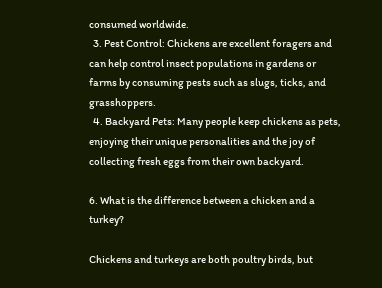consumed worldwide.
  3. Pest Control: Chickens are excellent foragers and can help control insect populations in gardens or farms by consuming pests such as slugs, ticks, and grasshoppers.
  4. Backyard Pets: Many people keep chickens as pets, enjoying their unique personalities and the joy of collecting fresh eggs from their own backyard.

6. What is the difference between a chicken and a turkey?

Chickens and turkeys are both poultry birds, but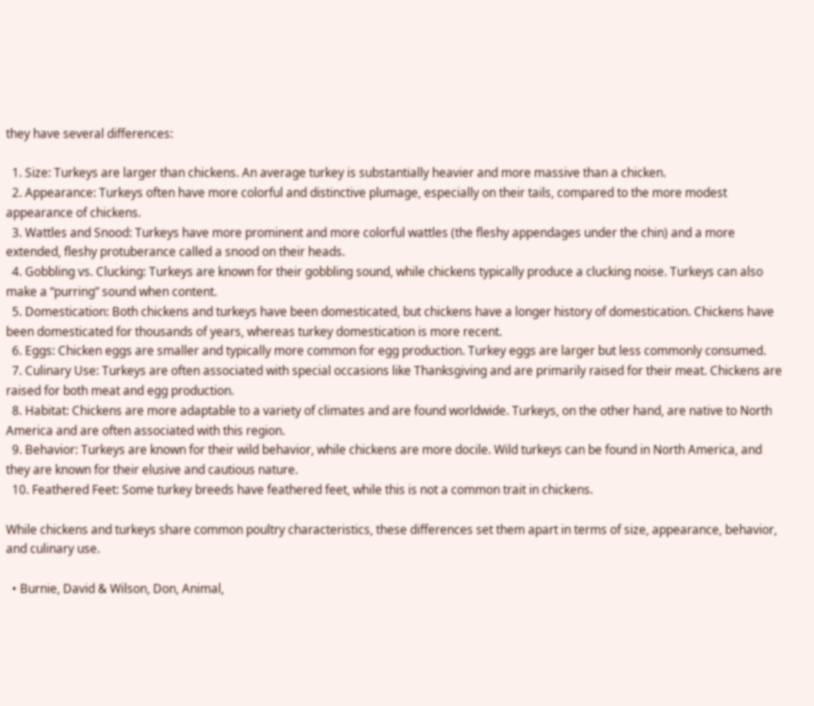they have several differences:

  1. Size: Turkeys are larger than chickens. An average turkey is substantially heavier and more massive than a chicken.
  2. Appearance: Turkeys often have more colorful and distinctive plumage, especially on their tails, compared to the more modest appearance of chickens.
  3. Wattles and Snood: Turkeys have more prominent and more colorful wattles (the fleshy appendages under the chin) and a more extended, fleshy protuberance called a snood on their heads.
  4. Gobbling vs. Clucking: Turkeys are known for their gobbling sound, while chickens typically produce a clucking noise. Turkeys can also make a “purring” sound when content.
  5. Domestication: Both chickens and turkeys have been domesticated, but chickens have a longer history of domestication. Chickens have been domesticated for thousands of years, whereas turkey domestication is more recent.
  6. Eggs: Chicken eggs are smaller and typically more common for egg production. Turkey eggs are larger but less commonly consumed.
  7. Culinary Use: Turkeys are often associated with special occasions like Thanksgiving and are primarily raised for their meat. Chickens are raised for both meat and egg production.
  8. Habitat: Chickens are more adaptable to a variety of climates and are found worldwide. Turkeys, on the other hand, are native to North America and are often associated with this region.
  9. Behavior: Turkeys are known for their wild behavior, while chickens are more docile. Wild turkeys can be found in North America, and they are known for their elusive and cautious nature.
  10. Feathered Feet: Some turkey breeds have feathered feet, while this is not a common trait in chickens.

While chickens and turkeys share common poultry characteristics, these differences set them apart in terms of size, appearance, behavior, and culinary use.

  • Burnie, David & Wilson, Don, Animal,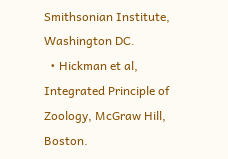Smithsonian Institute, Washington DC.
  • Hickman et al, Integrated Principle of Zoology, McGraw Hill, Boston.